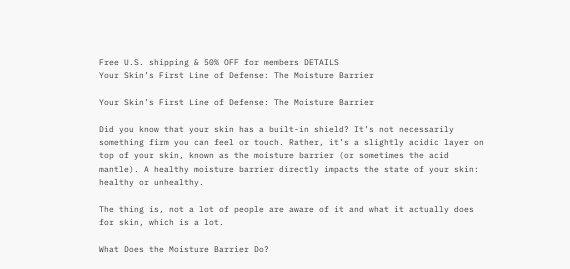Free U.S. shipping & 50% OFF for members DETAILS
Your Skin’s First Line of Defense: The Moisture Barrier

Your Skin’s First Line of Defense: The Moisture Barrier

Did you know that your skin has a built-in shield? It’s not necessarily something firm you can feel or touch. Rather, it’s a slightly acidic layer on top of your skin, known as the moisture barrier (or sometimes the acid mantle). A healthy moisture barrier directly impacts the state of your skin: healthy or unhealthy.

The thing is, not a lot of people are aware of it and what it actually does for skin, which is a lot.

What Does the Moisture Barrier Do?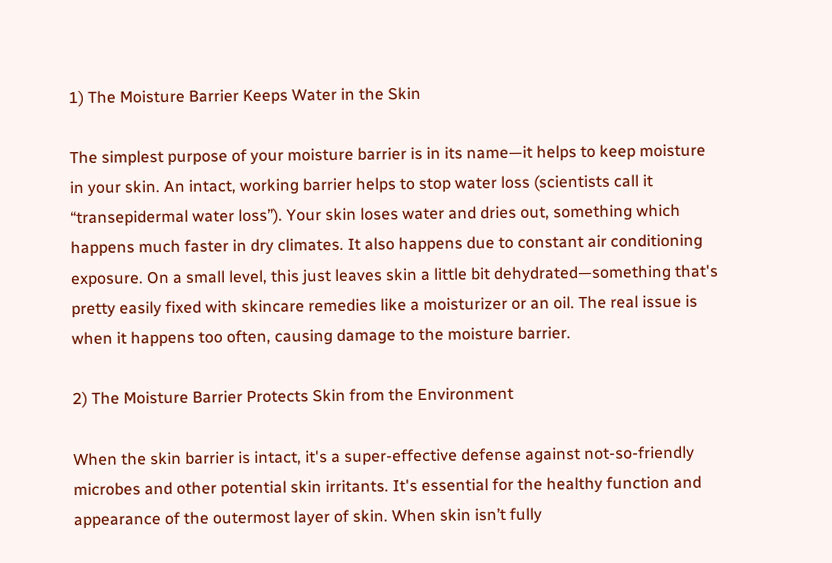1) The Moisture Barrier Keeps Water in the Skin

The simplest purpose of your moisture barrier is in its name—it helps to keep moisture in your skin. An intact, working barrier helps to stop water loss (scientists call it “transepidermal water loss”). Your skin loses water and dries out, something which happens much faster in dry climates. It also happens due to constant air conditioning exposure. On a small level, this just leaves skin a little bit dehydrated—something that's pretty easily fixed with skincare remedies like a moisturizer or an oil. The real issue is when it happens too often, causing damage to the moisture barrier.

2) The Moisture Barrier Protects Skin from the Environment

When the skin barrier is intact, it's a super-effective defense against not-so-friendly microbes and other potential skin irritants. It's essential for the healthy function and appearance of the outermost layer of skin. When skin isn’t fully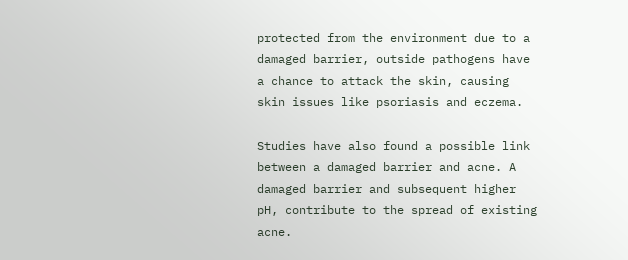protected from the environment due to a damaged barrier, outside pathogens have a chance to attack the skin, causing skin issues like psoriasis and eczema.

Studies have also found a possible link between a damaged barrier and acne. A damaged barrier and subsequent higher pH, contribute to the spread of existing acne.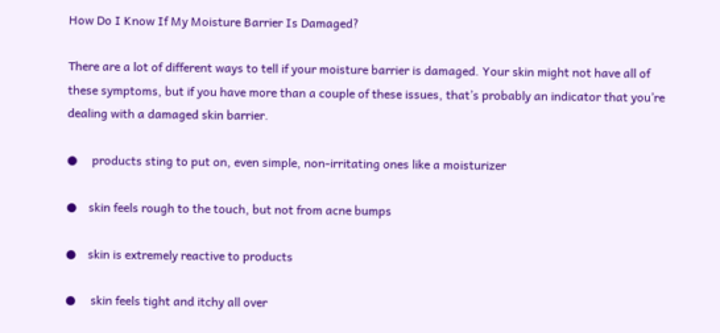How Do I Know If My Moisture Barrier Is Damaged?

There are a lot of different ways to tell if your moisture barrier is damaged. Your skin might not have all of these symptoms, but if you have more than a couple of these issues, that’s probably an indicator that you’re dealing with a damaged skin barrier.

●     products sting to put on, even simple, non-irritating ones like a moisturizer

●    skin feels rough to the touch, but not from acne bumps

●    skin is extremely reactive to products

●     skin feels tight and itchy all over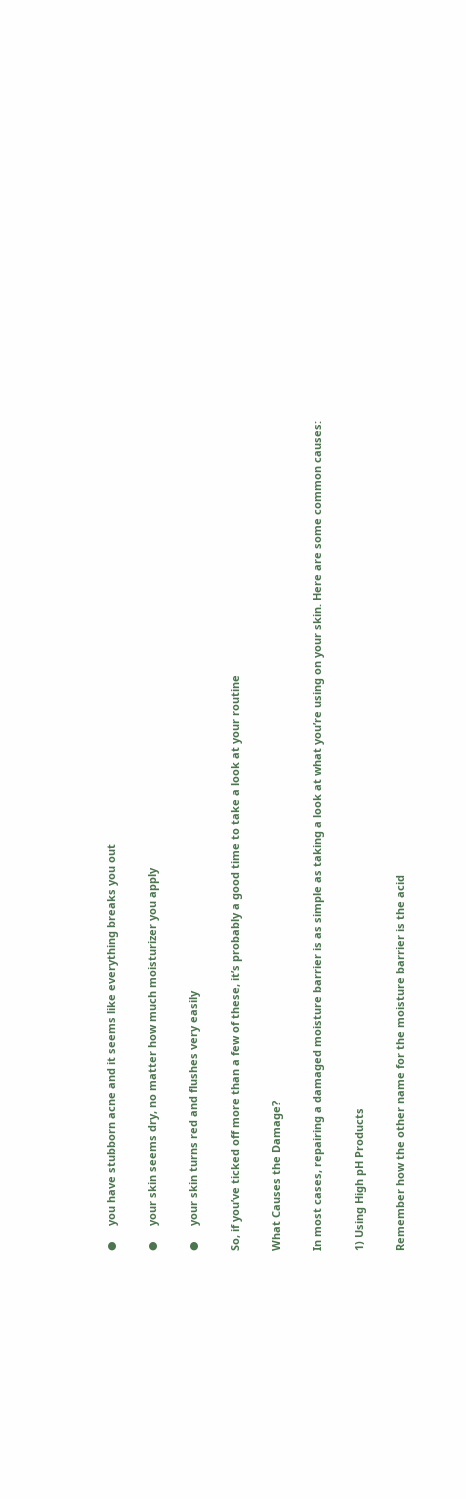●     you have stubborn acne and it seems like everything breaks you out

●     your skin seems dry, no matter how much moisturizer you apply

●     your skin turns red and flushes very easily

So, if you’ve ticked off more than a few of these, it’s probably a good time to take a look at your routine

What Causes the Damage?

In most cases, repairing a damaged moisture barrier is as simple as taking a look at what you’re using on your skin. Here are some common causes:

1) Using High pH Products

Remember how the other name for the moisture barrier is the acid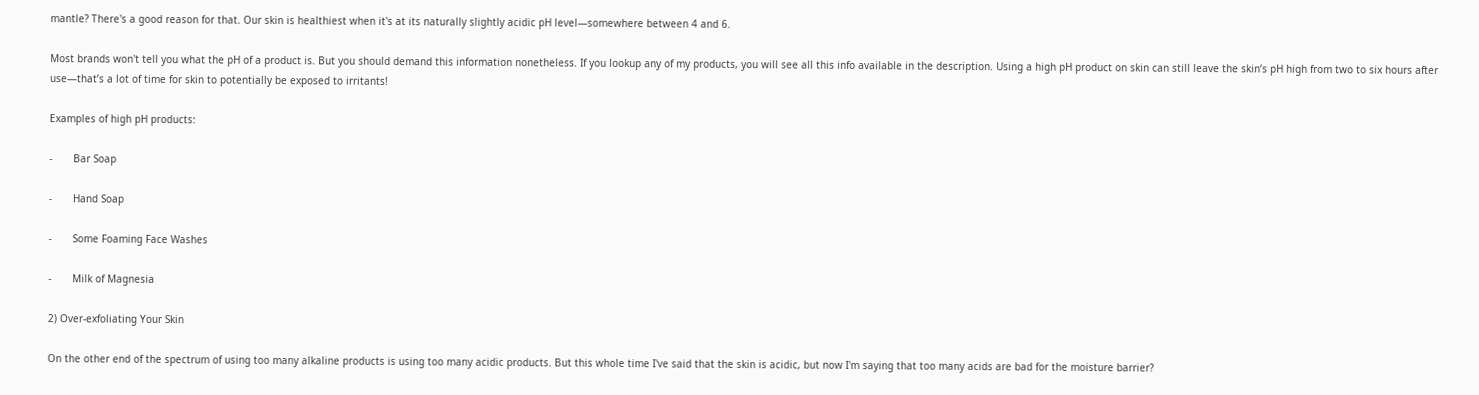mantle? There's a good reason for that. Our skin is healthiest when it's at its naturally slightly acidic pH level—somewhere between 4 and 6.

Most brands won't tell you what the pH of a product is. But you should demand this information nonetheless. If you lookup any of my products, you will see all this info available in the description. Using a high pH product on skin can still leave the skin’s pH high from two to six hours after use—that’s a lot of time for skin to potentially be exposed to irritants!

Examples of high pH products:

-       Bar Soap

-       Hand Soap

-       Some Foaming Face Washes

-       Milk of Magnesia

2) Over-exfoliating Your Skin

On the other end of the spectrum of using too many alkaline products is using too many acidic products. But this whole time I've said that the skin is acidic, but now I'm saying that too many acids are bad for the moisture barrier?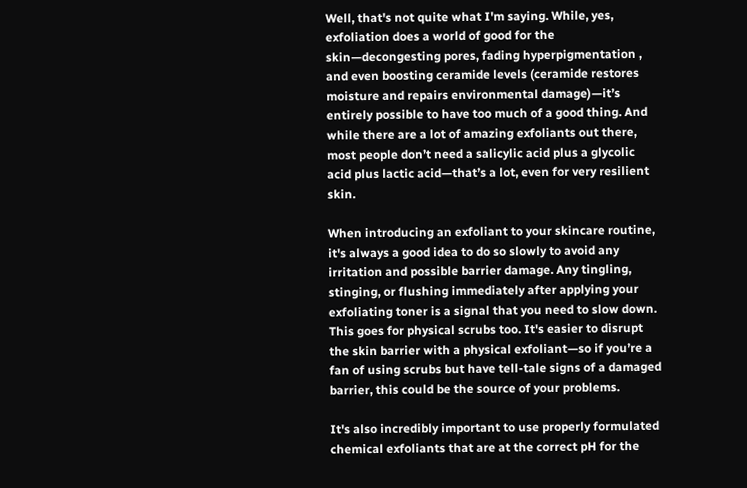Well, that's not quite what I'm saying. While, yes, exfoliation does a world of good for the skin—decongesting pores, fading hyperpigmentation , and even boosting ceramide levels (ceramide restores moisture and repairs environmental damage)—it’s entirely possible to have too much of a good thing. And while there are a lot of amazing exfoliants out there, most people don’t need a salicylic acid plus a glycolic acid plus lactic acid—that’s a lot, even for very resilient skin.

When introducing an exfoliant to your skincare routine, it's always a good idea to do so slowly to avoid any irritation and possible barrier damage. Any tingling, stinging, or flushing immediately after applying your exfoliating toner is a signal that you need to slow down. This goes for physical scrubs too. It's easier to disrupt the skin barrier with a physical exfoliant—so if you’re a fan of using scrubs but have tell-tale signs of a damaged barrier, this could be the source of your problems.

It's also incredibly important to use properly formulated chemical exfoliants that are at the correct pH for the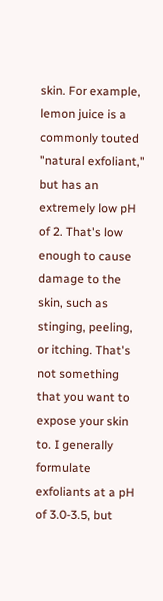skin. For example, lemon juice is a commonly touted "natural exfoliant," but has an extremely low pH of 2. That's low enough to cause damage to the skin, such as stinging, peeling, or itching. That's not something that you want to expose your skin to. I generally formulate exfoliants at a pH of 3.0-3.5, but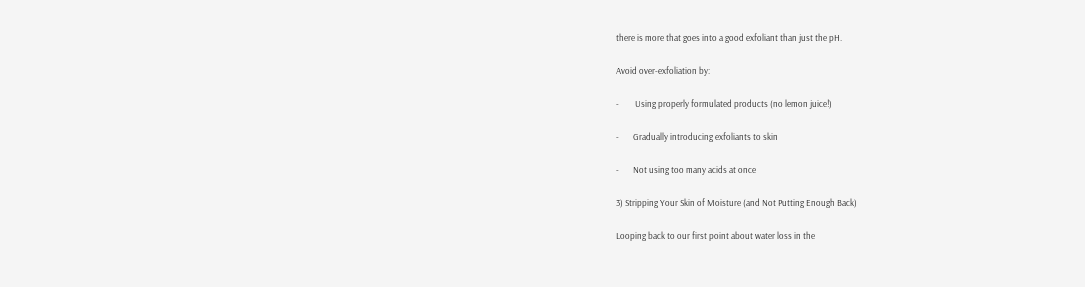there is more that goes into a good exfoliant than just the pH.

Avoid over-exfoliation by:

-        Using properly formulated products (no lemon juice!)

-       Gradually introducing exfoliants to skin

-       Not using too many acids at once

3) Stripping Your Skin of Moisture (and Not Putting Enough Back)

Looping back to our first point about water loss in the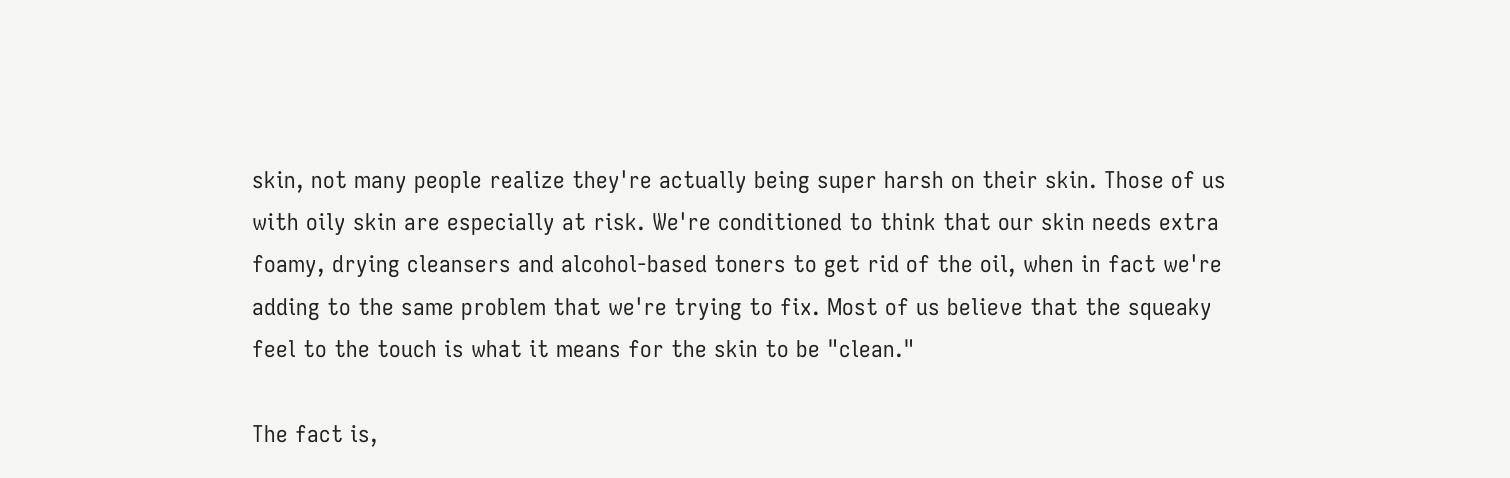skin, not many people realize they're actually being super harsh on their skin. Those of us with oily skin are especially at risk. We're conditioned to think that our skin needs extra foamy, drying cleansers and alcohol-based toners to get rid of the oil, when in fact we're adding to the same problem that we're trying to fix. Most of us believe that the squeaky feel to the touch is what it means for the skin to be "clean."

The fact is,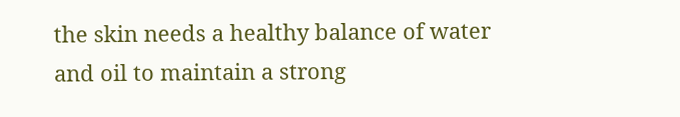the skin needs a healthy balance of water and oil to maintain a strong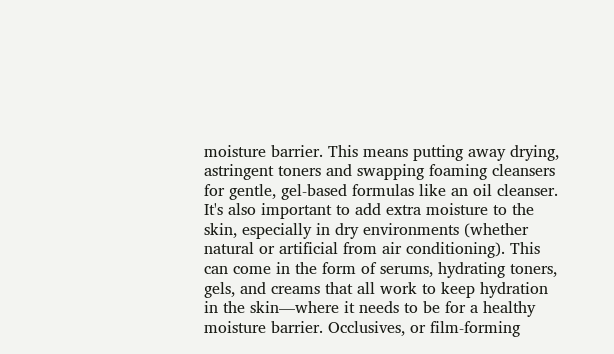moisture barrier. This means putting away drying, astringent toners and swapping foaming cleansers for gentle, gel-based formulas like an oil cleanser. It's also important to add extra moisture to the skin, especially in dry environments (whether natural or artificial from air conditioning). This can come in the form of serums, hydrating toners, gels, and creams that all work to keep hydration in the skin—where it needs to be for a healthy moisture barrier. Occlusives, or film-forming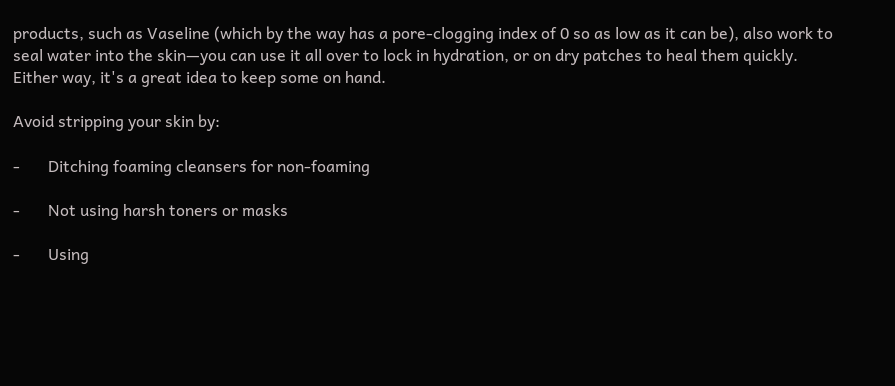products, such as Vaseline (which by the way has a pore-clogging index of 0 so as low as it can be), also work to seal water into the skin—you can use it all over to lock in hydration, or on dry patches to heal them quickly. Either way, it's a great idea to keep some on hand.

Avoid stripping your skin by:

-       Ditching foaming cleansers for non-foaming

-       Not using harsh toners or masks

-       Using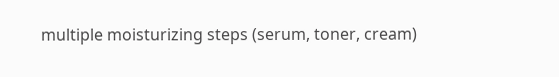multiple moisturizing steps (serum, toner, cream)